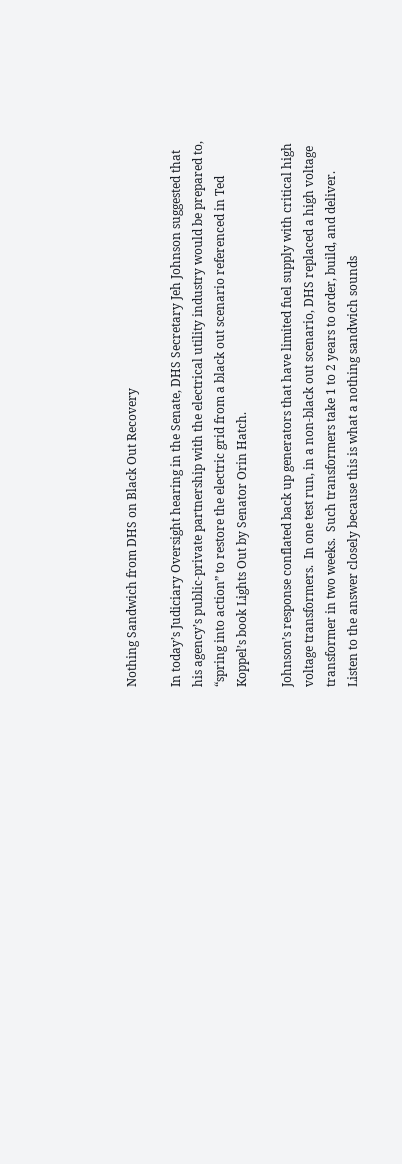Nothing Sandwich from DHS on Black Out Recovery

In today’s Judiciary Oversight hearing in the Senate, DHS Secretary Jeh Johnson suggested that his agency’s public-private partnership with the electrical utility industry would be prepared to, “spring into action” to restore the electric grid from a black out scenario referenced in Ted Koppel’s book Lights Out by Senator Orin Hatch.

Johnson’s response conflated back up generators that have limited fuel supply with critical high voltage transformers.  In one test run, in a non-black out scenario, DHS replaced a high voltage transformer in two weeks.  Such transformers take 1 to 2 years to order, build, and deliver.  Listen to the answer closely because this is what a nothing sandwich sounds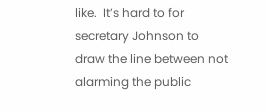like.  It’s hard to for secretary Johnson to draw the line between not alarming the public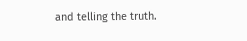and telling the truth.